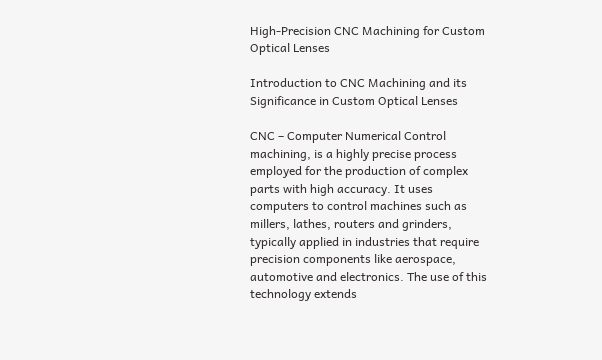High-Precision CNC Machining for Custom Optical Lenses

Introduction to CNC Machining and its Significance in Custom Optical Lenses

CNC – Computer Numerical Control machining, is a highly precise process employed for the production of complex parts with high accuracy. It uses computers to control machines such as millers, lathes, routers and grinders, typically applied in industries that require precision components like aerospace, automotive and electronics. The use of this technology extends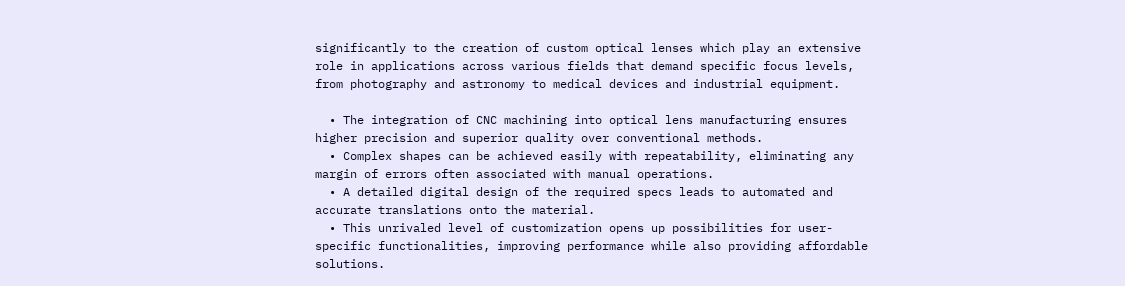significantly to the creation of custom optical lenses which play an extensive role in applications across various fields that demand specific focus levels, from photography and astronomy to medical devices and industrial equipment.

  • The integration of CNC machining into optical lens manufacturing ensures higher precision and superior quality over conventional methods.
  • Complex shapes can be achieved easily with repeatability, eliminating any margin of errors often associated with manual operations.
  • A detailed digital design of the required specs leads to automated and accurate translations onto the material.
  • This unrivaled level of customization opens up possibilities for user-specific functionalities, improving performance while also providing affordable solutions.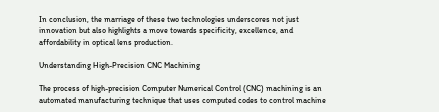In conclusion, the marriage of these two technologies underscores not just innovation but also highlights a move towards specificity, excellence, and affordability in optical lens production.

Understanding High-Precision CNC Machining

The process of high-precision Computer Numerical Control (CNC) machining is an automated manufacturing technique that uses computed codes to control machine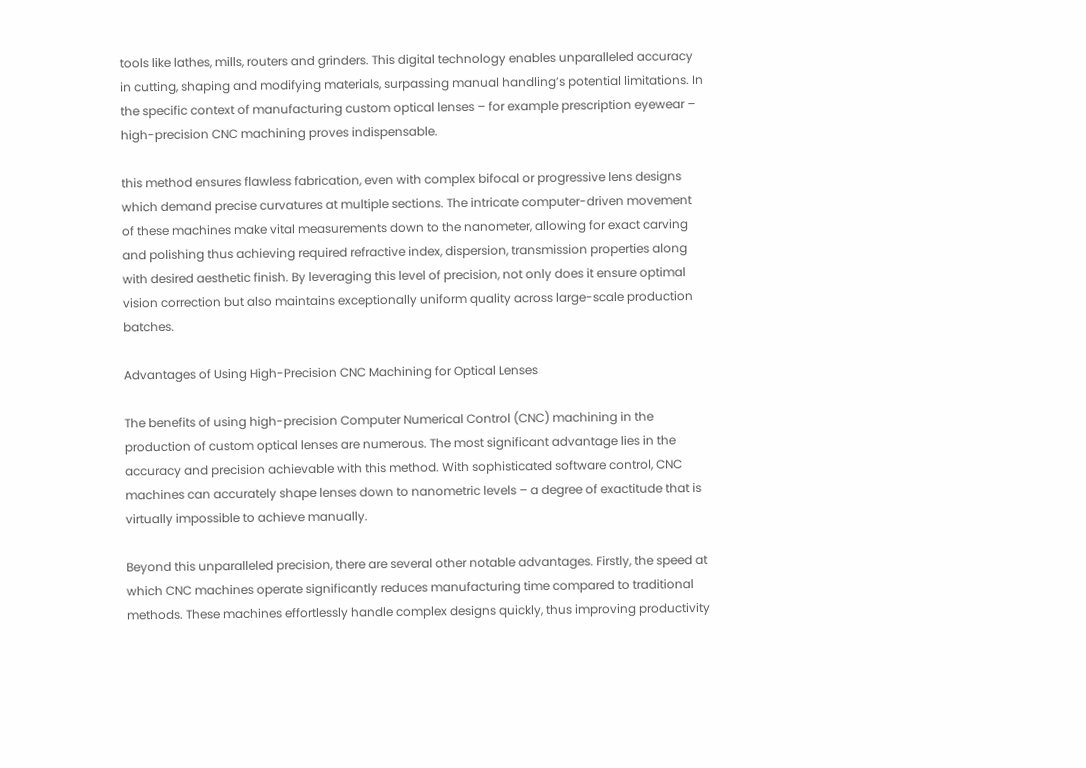tools like lathes, mills, routers and grinders. This digital technology enables unparalleled accuracy in cutting, shaping and modifying materials, surpassing manual handling’s potential limitations. In the specific context of manufacturing custom optical lenses – for example prescription eyewear – high-precision CNC machining proves indispensable.

this method ensures flawless fabrication, even with complex bifocal or progressive lens designs which demand precise curvatures at multiple sections. The intricate computer-driven movement of these machines make vital measurements down to the nanometer, allowing for exact carving and polishing thus achieving required refractive index, dispersion, transmission properties along with desired aesthetic finish. By leveraging this level of precision, not only does it ensure optimal vision correction but also maintains exceptionally uniform quality across large-scale production batches.

Advantages of Using High-Precision CNC Machining for Optical Lenses

The benefits of using high-precision Computer Numerical Control (CNC) machining in the production of custom optical lenses are numerous. The most significant advantage lies in the accuracy and precision achievable with this method. With sophisticated software control, CNC machines can accurately shape lenses down to nanometric levels – a degree of exactitude that is virtually impossible to achieve manually.

Beyond this unparalleled precision, there are several other notable advantages. Firstly, the speed at which CNC machines operate significantly reduces manufacturing time compared to traditional methods. These machines effortlessly handle complex designs quickly, thus improving productivity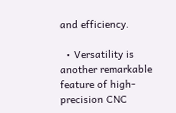and efficiency.

  • Versatility is another remarkable feature of high-precision CNC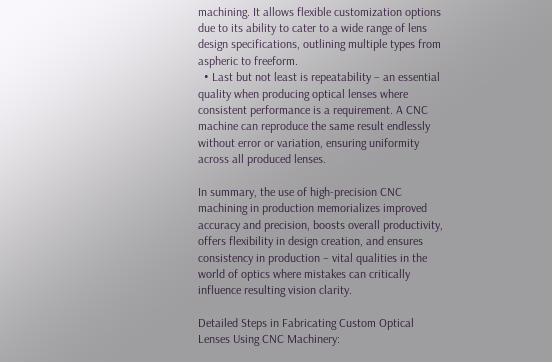machining. It allows flexible customization options due to its ability to cater to a wide range of lens design specifications, outlining multiple types from aspheric to freeform.
  • Last but not least is repeatability – an essential quality when producing optical lenses where consistent performance is a requirement. A CNC machine can reproduce the same result endlessly without error or variation, ensuring uniformity across all produced lenses.

In summary, the use of high-precision CNC machining in production memorializes improved accuracy and precision, boosts overall productivity, offers flexibility in design creation, and ensures consistency in production – vital qualities in the world of optics where mistakes can critically influence resulting vision clarity.

Detailed Steps in Fabricating Custom Optical Lenses Using CNC Machinery: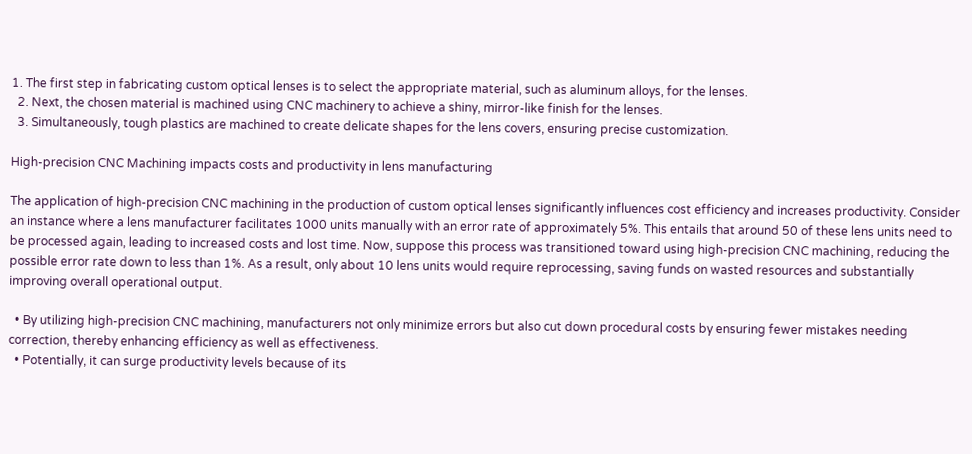1. The first step in fabricating custom optical lenses is to select the appropriate material, such as aluminum alloys, for the lenses.
  2. Next, the chosen material is machined using CNC machinery to achieve a shiny, mirror-like finish for the lenses.
  3. Simultaneously, tough plastics are machined to create delicate shapes for the lens covers, ensuring precise customization.

High-precision CNC Machining impacts costs and productivity in lens manufacturing

The application of high-precision CNC machining in the production of custom optical lenses significantly influences cost efficiency and increases productivity. Consider an instance where a lens manufacturer facilitates 1000 units manually with an error rate of approximately 5%. This entails that around 50 of these lens units need to be processed again, leading to increased costs and lost time. Now, suppose this process was transitioned toward using high-precision CNC machining, reducing the possible error rate down to less than 1%. As a result, only about 10 lens units would require reprocessing, saving funds on wasted resources and substantially improving overall operational output.

  • By utilizing high-precision CNC machining, manufacturers not only minimize errors but also cut down procedural costs by ensuring fewer mistakes needing correction, thereby enhancing efficiency as well as effectiveness.
  • Potentially, it can surge productivity levels because of its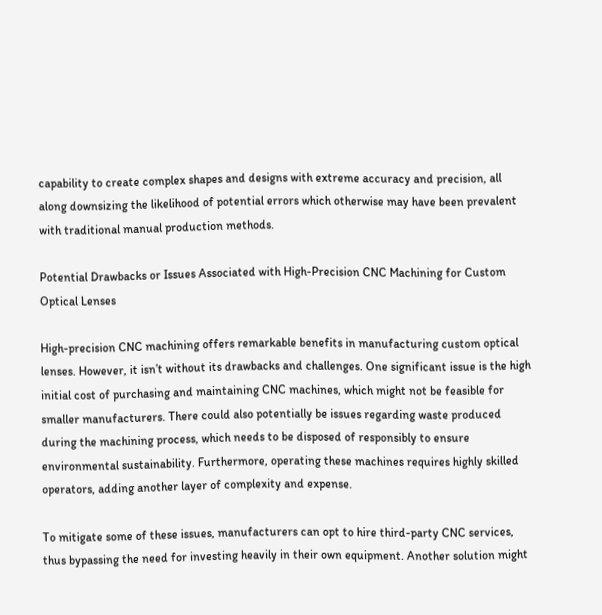capability to create complex shapes and designs with extreme accuracy and precision, all along downsizing the likelihood of potential errors which otherwise may have been prevalent with traditional manual production methods.

Potential Drawbacks or Issues Associated with High-Precision CNC Machining for Custom Optical Lenses

High-precision CNC machining offers remarkable benefits in manufacturing custom optical lenses. However, it isn’t without its drawbacks and challenges. One significant issue is the high initial cost of purchasing and maintaining CNC machines, which might not be feasible for smaller manufacturers. There could also potentially be issues regarding waste produced during the machining process, which needs to be disposed of responsibly to ensure environmental sustainability. Furthermore, operating these machines requires highly skilled operators, adding another layer of complexity and expense.

To mitigate some of these issues, manufacturers can opt to hire third-party CNC services, thus bypassing the need for investing heavily in their own equipment. Another solution might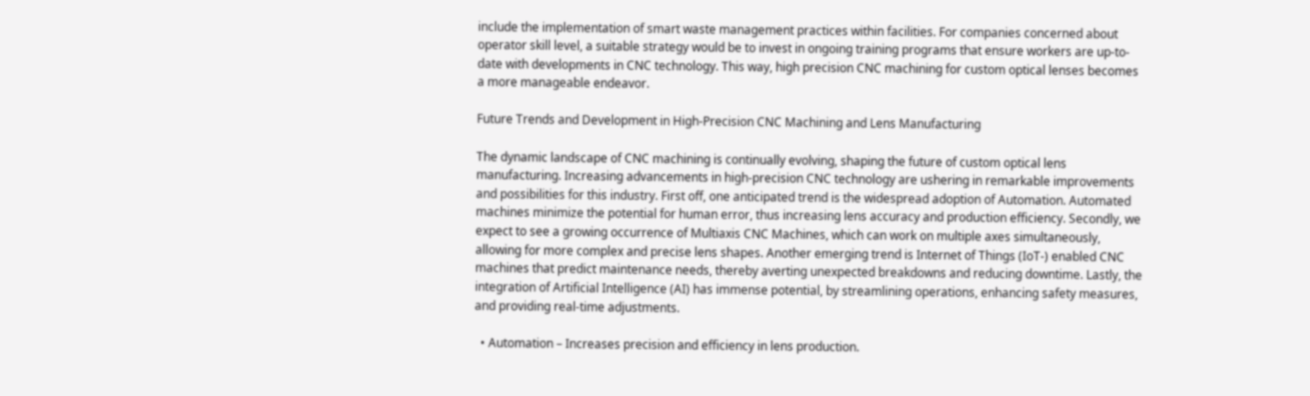include the implementation of smart waste management practices within facilities. For companies concerned about operator skill level, a suitable strategy would be to invest in ongoing training programs that ensure workers are up-to-date with developments in CNC technology. This way, high precision CNC machining for custom optical lenses becomes a more manageable endeavor.

Future Trends and Development in High-Precision CNC Machining and Lens Manufacturing

The dynamic landscape of CNC machining is continually evolving, shaping the future of custom optical lens manufacturing. Increasing advancements in high-precision CNC technology are ushering in remarkable improvements and possibilities for this industry. First off, one anticipated trend is the widespread adoption of Automation. Automated machines minimize the potential for human error, thus increasing lens accuracy and production efficiency. Secondly, we expect to see a growing occurrence of Multiaxis CNC Machines, which can work on multiple axes simultaneously, allowing for more complex and precise lens shapes. Another emerging trend is Internet of Things (IoT-) enabled CNC machines that predict maintenance needs, thereby averting unexpected breakdowns and reducing downtime. Lastly, the integration of Artificial Intelligence (AI) has immense potential, by streamlining operations, enhancing safety measures, and providing real-time adjustments.

  • Automation – Increases precision and efficiency in lens production.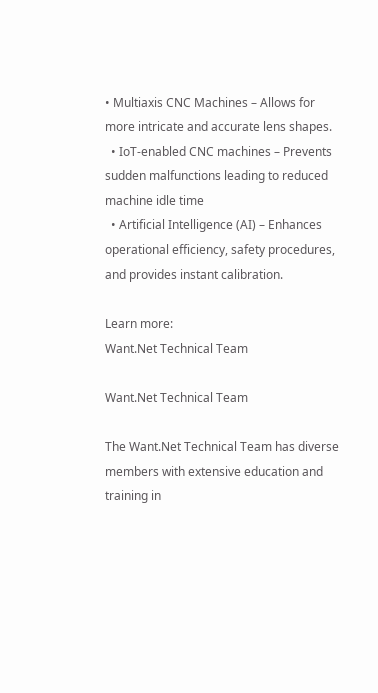• Multiaxis CNC Machines – Allows for more intricate and accurate lens shapes.
  • IoT-enabled CNC machines – Prevents sudden malfunctions leading to reduced machine idle time
  • Artificial Intelligence (AI) – Enhances operational efficiency, safety procedures, and provides instant calibration.

Learn more:
Want.Net Technical Team

Want.Net Technical Team

The Want.Net Technical Team has diverse members with extensive education and training in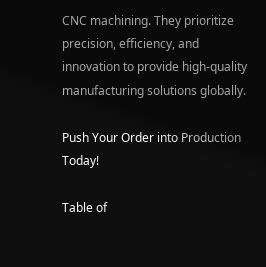CNC machining. They prioritize precision, efficiency, and innovation to provide high-quality manufacturing solutions globally.

Push Your Order into Production Today!

Table of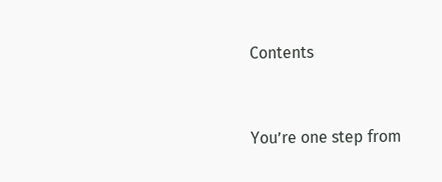Contents


You’re one step from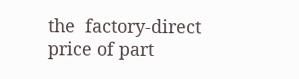the  factory-direct price of part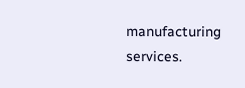manufacturing services.